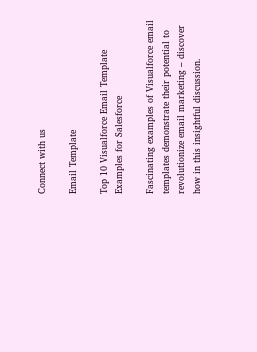Connect with us

Email Template

Top 10 Visualforce Email Template Examples for Salesforce

Fascinating examples of Visualforce email templates demonstrate their potential to revolutionize email marketing – discover how in this insightful discussion.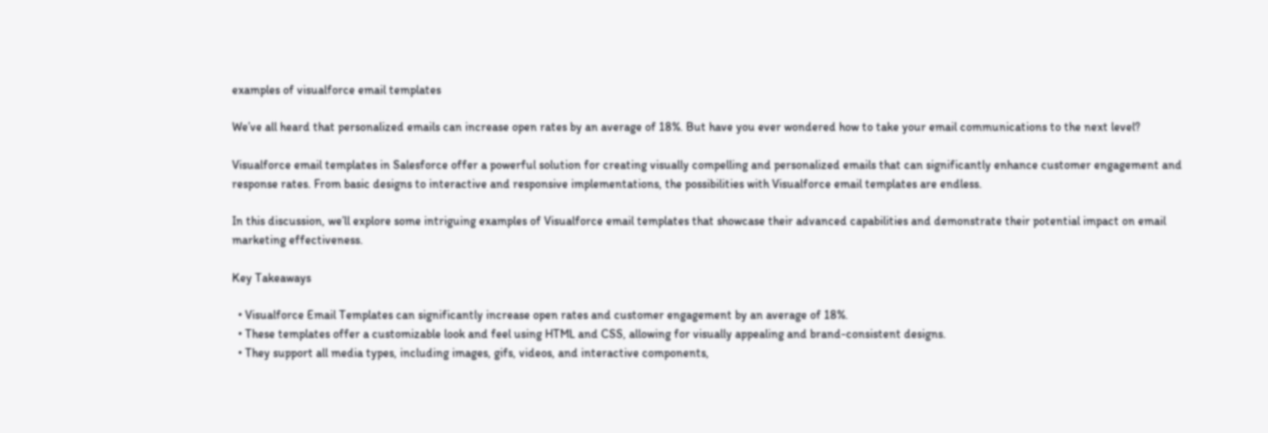examples of visualforce email templates

We’ve all heard that personalized emails can increase open rates by an average of 18%. But have you ever wondered how to take your email communications to the next level?

Visualforce email templates in Salesforce offer a powerful solution for creating visually compelling and personalized emails that can significantly enhance customer engagement and response rates. From basic designs to interactive and responsive implementations, the possibilities with Visualforce email templates are endless.

In this discussion, we’ll explore some intriguing examples of Visualforce email templates that showcase their advanced capabilities and demonstrate their potential impact on email marketing effectiveness.

Key Takeaways

  • Visualforce Email Templates can significantly increase open rates and customer engagement by an average of 18%.
  • These templates offer a customizable look and feel using HTML and CSS, allowing for visually appealing and brand-consistent designs.
  • They support all media types, including images, gifs, videos, and interactive components,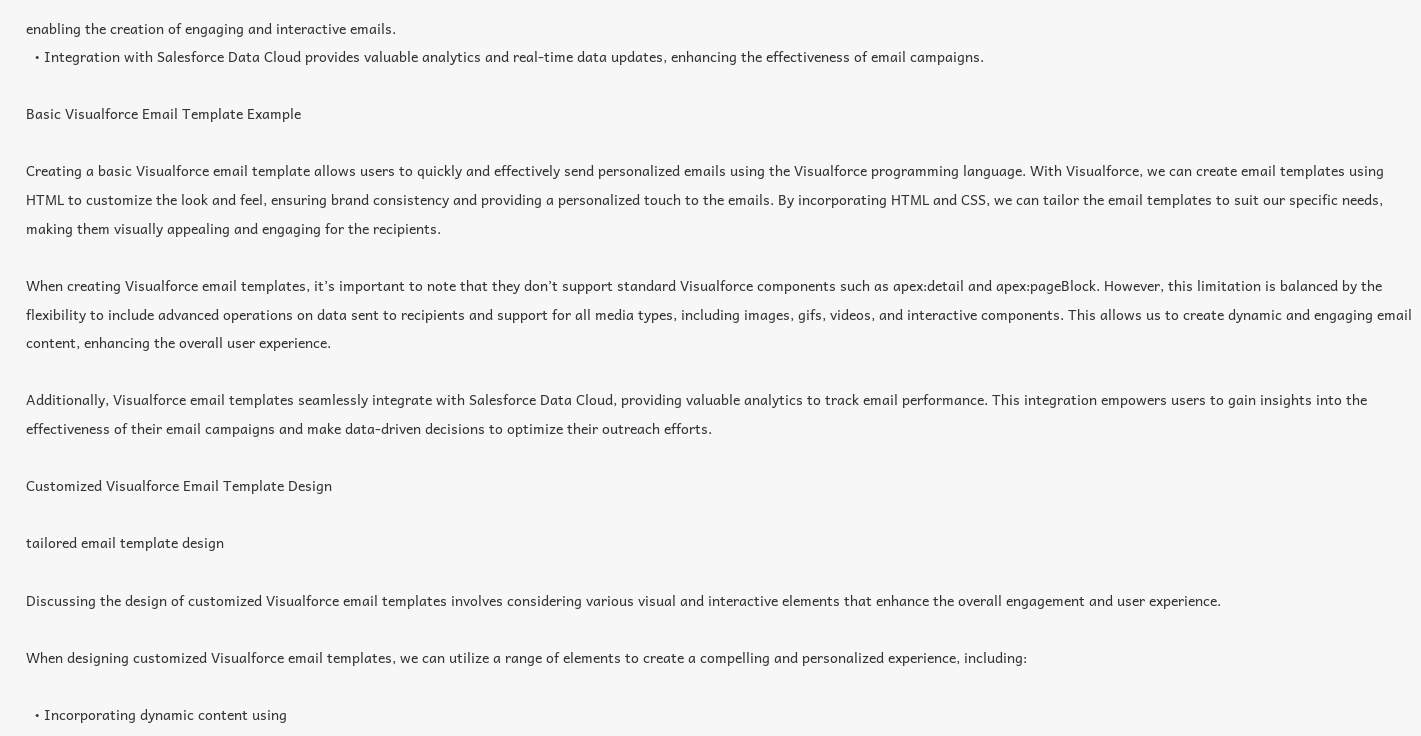enabling the creation of engaging and interactive emails.
  • Integration with Salesforce Data Cloud provides valuable analytics and real-time data updates, enhancing the effectiveness of email campaigns.

Basic Visualforce Email Template Example

Creating a basic Visualforce email template allows users to quickly and effectively send personalized emails using the Visualforce programming language. With Visualforce, we can create email templates using HTML to customize the look and feel, ensuring brand consistency and providing a personalized touch to the emails. By incorporating HTML and CSS, we can tailor the email templates to suit our specific needs, making them visually appealing and engaging for the recipients.

When creating Visualforce email templates, it’s important to note that they don’t support standard Visualforce components such as apex:detail and apex:pageBlock. However, this limitation is balanced by the flexibility to include advanced operations on data sent to recipients and support for all media types, including images, gifs, videos, and interactive components. This allows us to create dynamic and engaging email content, enhancing the overall user experience.

Additionally, Visualforce email templates seamlessly integrate with Salesforce Data Cloud, providing valuable analytics to track email performance. This integration empowers users to gain insights into the effectiveness of their email campaigns and make data-driven decisions to optimize their outreach efforts.

Customized Visualforce Email Template Design

tailored email template design

Discussing the design of customized Visualforce email templates involves considering various visual and interactive elements that enhance the overall engagement and user experience.

When designing customized Visualforce email templates, we can utilize a range of elements to create a compelling and personalized experience, including:

  • Incorporating dynamic content using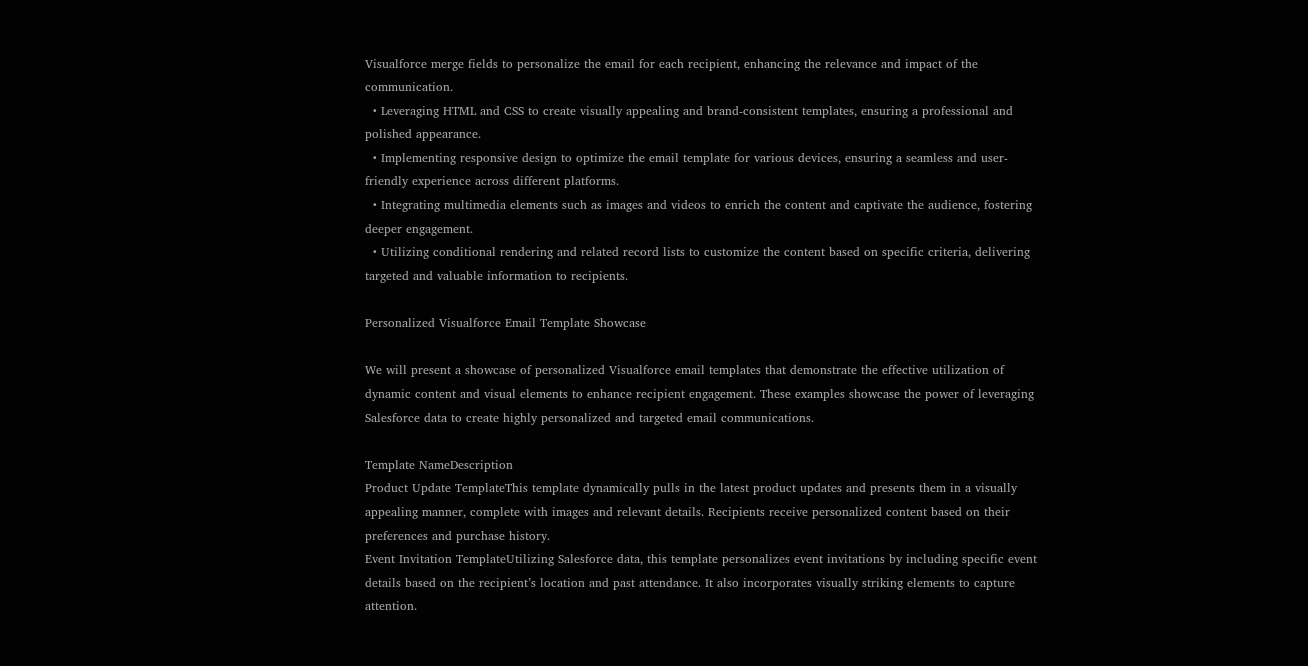Visualforce merge fields to personalize the email for each recipient, enhancing the relevance and impact of the communication.
  • Leveraging HTML and CSS to create visually appealing and brand-consistent templates, ensuring a professional and polished appearance.
  • Implementing responsive design to optimize the email template for various devices, ensuring a seamless and user-friendly experience across different platforms.
  • Integrating multimedia elements such as images and videos to enrich the content and captivate the audience, fostering deeper engagement.
  • Utilizing conditional rendering and related record lists to customize the content based on specific criteria, delivering targeted and valuable information to recipients.

Personalized Visualforce Email Template Showcase

We will present a showcase of personalized Visualforce email templates that demonstrate the effective utilization of dynamic content and visual elements to enhance recipient engagement. These examples showcase the power of leveraging Salesforce data to create highly personalized and targeted email communications.

Template NameDescription
Product Update TemplateThis template dynamically pulls in the latest product updates and presents them in a visually appealing manner, complete with images and relevant details. Recipients receive personalized content based on their preferences and purchase history.
Event Invitation TemplateUtilizing Salesforce data, this template personalizes event invitations by including specific event details based on the recipient’s location and past attendance. It also incorporates visually striking elements to capture attention.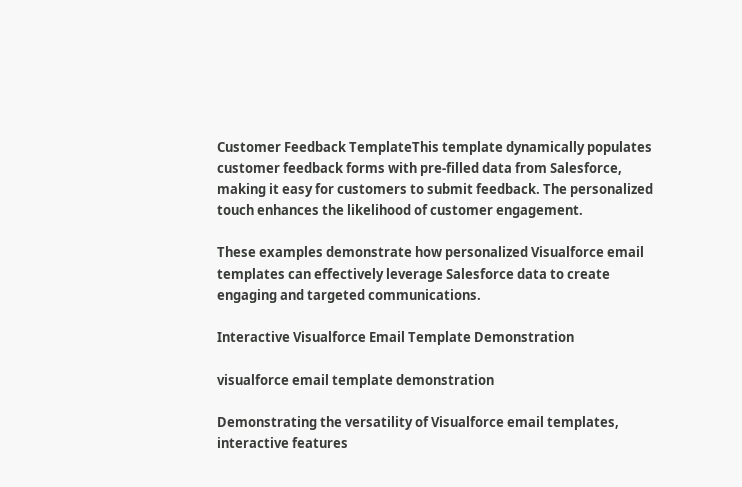Customer Feedback TemplateThis template dynamically populates customer feedback forms with pre-filled data from Salesforce, making it easy for customers to submit feedback. The personalized touch enhances the likelihood of customer engagement.

These examples demonstrate how personalized Visualforce email templates can effectively leverage Salesforce data to create engaging and targeted communications.

Interactive Visualforce Email Template Demonstration

visualforce email template demonstration

Demonstrating the versatility of Visualforce email templates, interactive features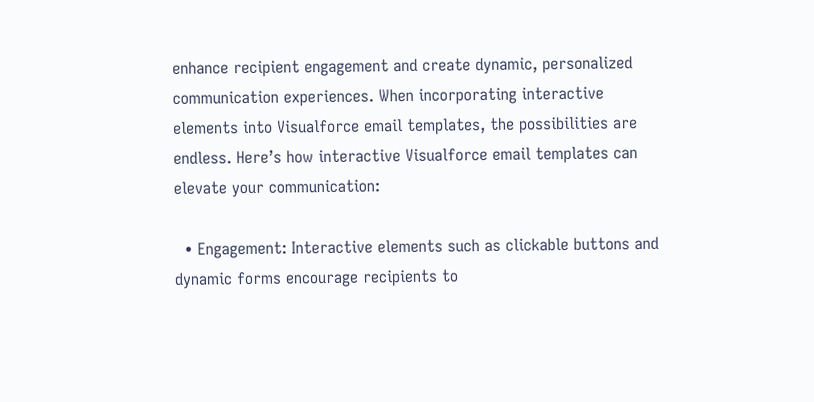enhance recipient engagement and create dynamic, personalized communication experiences. When incorporating interactive elements into Visualforce email templates, the possibilities are endless. Here’s how interactive Visualforce email templates can elevate your communication:

  • Engagement: Interactive elements such as clickable buttons and dynamic forms encourage recipients to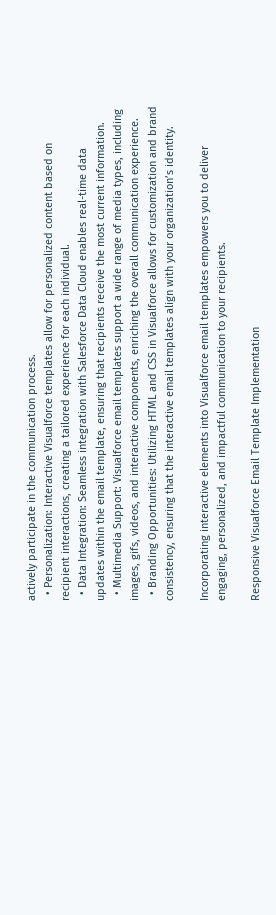actively participate in the communication process.
  • Personalization: Interactive Visualforce templates allow for personalized content based on recipient interactions, creating a tailored experience for each individual.
  • Data Integration: Seamless integration with Salesforce Data Cloud enables real-time data updates within the email template, ensuring that recipients receive the most current information.
  • Multimedia Support: Visualforce email templates support a wide range of media types, including images, gifs, videos, and interactive components, enriching the overall communication experience.
  • Branding Opportunities: Utilizing HTML and CSS in Visualforce allows for customization and brand consistency, ensuring that the interactive email templates align with your organization’s identity.

Incorporating interactive elements into Visualforce email templates empowers you to deliver engaging, personalized, and impactful communication to your recipients.

Responsive Visualforce Email Template Implementation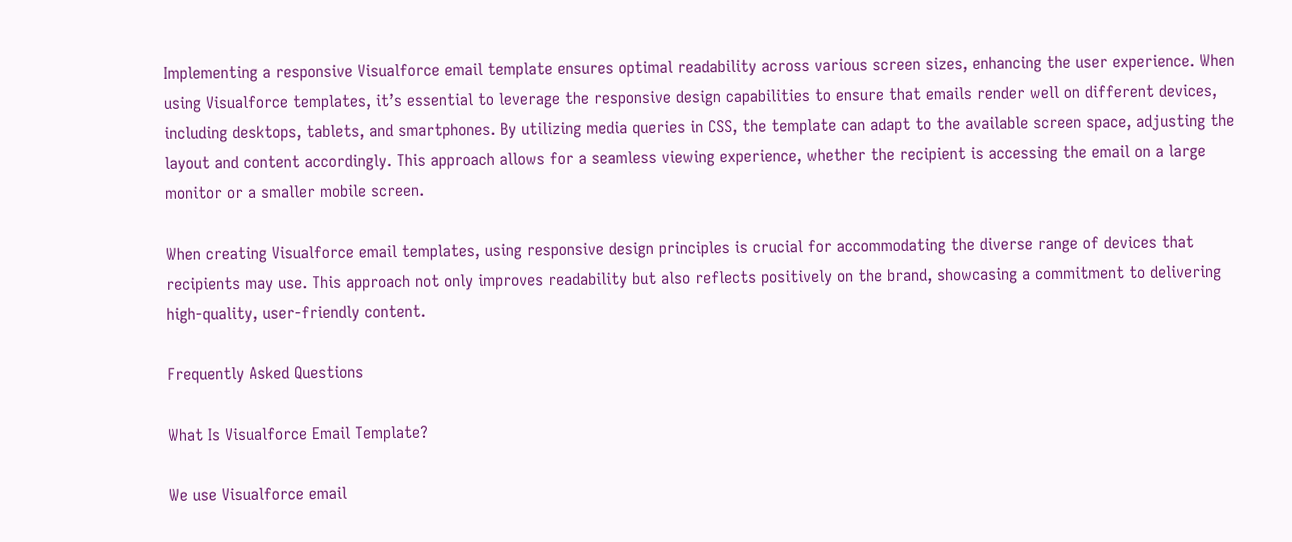Implementing a responsive Visualforce email template ensures optimal readability across various screen sizes, enhancing the user experience. When using Visualforce templates, it’s essential to leverage the responsive design capabilities to ensure that emails render well on different devices, including desktops, tablets, and smartphones. By utilizing media queries in CSS, the template can adapt to the available screen space, adjusting the layout and content accordingly. This approach allows for a seamless viewing experience, whether the recipient is accessing the email on a large monitor or a smaller mobile screen.

When creating Visualforce email templates, using responsive design principles is crucial for accommodating the diverse range of devices that recipients may use. This approach not only improves readability but also reflects positively on the brand, showcasing a commitment to delivering high-quality, user-friendly content.

Frequently Asked Questions

What Is Visualforce Email Template?

We use Visualforce email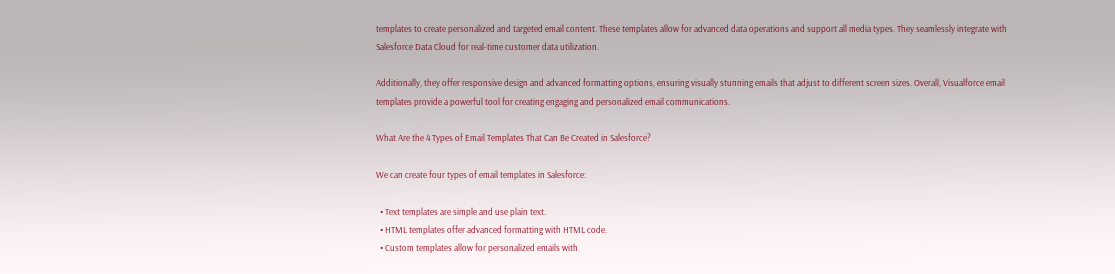templates to create personalized and targeted email content. These templates allow for advanced data operations and support all media types. They seamlessly integrate with Salesforce Data Cloud for real-time customer data utilization.

Additionally, they offer responsive design and advanced formatting options, ensuring visually stunning emails that adjust to different screen sizes. Overall, Visualforce email templates provide a powerful tool for creating engaging and personalized email communications.

What Are the 4 Types of Email Templates That Can Be Created in Salesforce?

We can create four types of email templates in Salesforce:

  • Text templates are simple and use plain text.
  • HTML templates offer advanced formatting with HTML code.
  • Custom templates allow for personalized emails with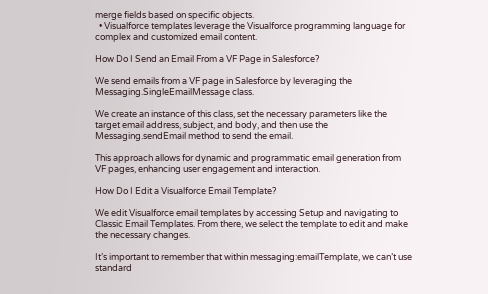merge fields based on specific objects.
  • Visualforce templates leverage the Visualforce programming language for complex and customized email content.

How Do I Send an Email From a VF Page in Salesforce?

We send emails from a VF page in Salesforce by leveraging the Messaging.SingleEmailMessage class.

We create an instance of this class, set the necessary parameters like the target email address, subject, and body, and then use the Messaging.sendEmail method to send the email.

This approach allows for dynamic and programmatic email generation from VF pages, enhancing user engagement and interaction.

How Do I Edit a Visualforce Email Template?

We edit Visualforce email templates by accessing Setup and navigating to Classic Email Templates. From there, we select the template to edit and make the necessary changes.

It’s important to remember that within messaging:emailTemplate, we can’t use standard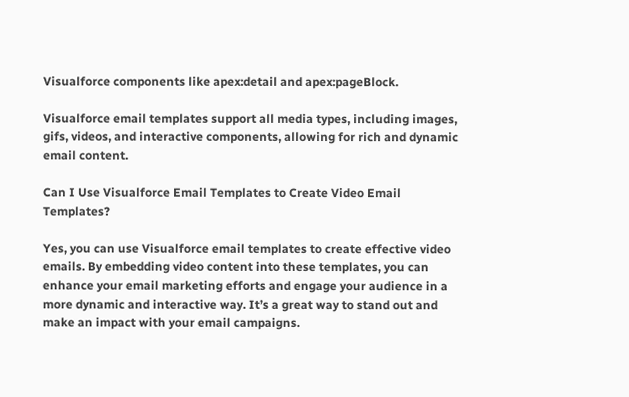Visualforce components like apex:detail and apex:pageBlock.

Visualforce email templates support all media types, including images, gifs, videos, and interactive components, allowing for rich and dynamic email content.

Can I Use Visualforce Email Templates to Create Video Email Templates?

Yes, you can use Visualforce email templates to create effective video emails. By embedding video content into these templates, you can enhance your email marketing efforts and engage your audience in a more dynamic and interactive way. It’s a great way to stand out and make an impact with your email campaigns.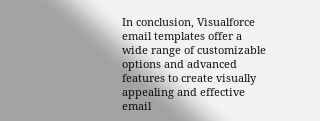In conclusion, Visualforce email templates offer a wide range of customizable options and advanced features to create visually appealing and effective email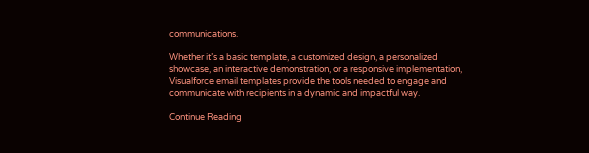communications.

Whether it’s a basic template, a customized design, a personalized showcase, an interactive demonstration, or a responsive implementation, Visualforce email templates provide the tools needed to engage and communicate with recipients in a dynamic and impactful way.

Continue Reading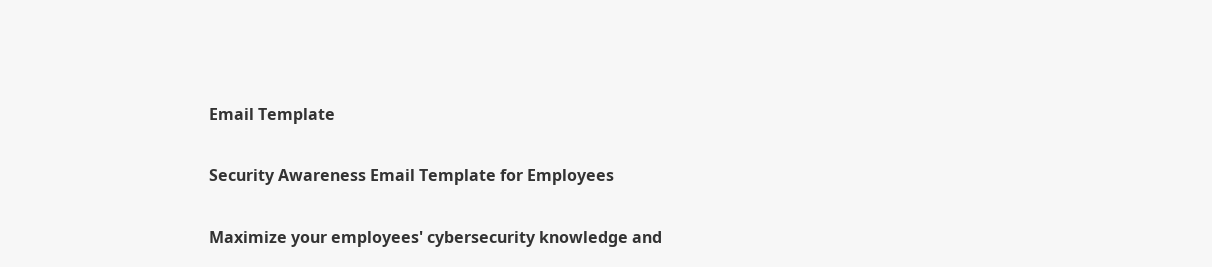Email Template

Security Awareness Email Template for Employees

Maximize your employees' cybersecurity knowledge and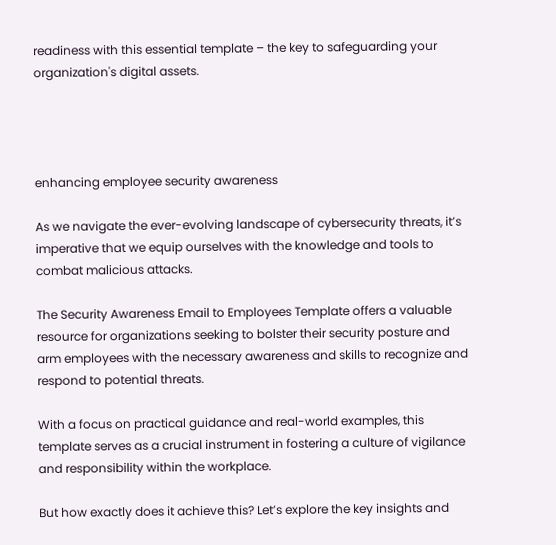readiness with this essential template – the key to safeguarding your organization's digital assets.




enhancing employee security awareness

As we navigate the ever-evolving landscape of cybersecurity threats, it’s imperative that we equip ourselves with the knowledge and tools to combat malicious attacks.

The Security Awareness Email to Employees Template offers a valuable resource for organizations seeking to bolster their security posture and arm employees with the necessary awareness and skills to recognize and respond to potential threats.

With a focus on practical guidance and real-world examples, this template serves as a crucial instrument in fostering a culture of vigilance and responsibility within the workplace.

But how exactly does it achieve this? Let’s explore the key insights and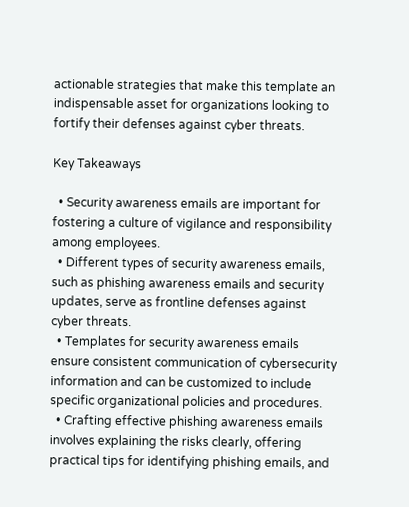actionable strategies that make this template an indispensable asset for organizations looking to fortify their defenses against cyber threats.

Key Takeaways

  • Security awareness emails are important for fostering a culture of vigilance and responsibility among employees.
  • Different types of security awareness emails, such as phishing awareness emails and security updates, serve as frontline defenses against cyber threats.
  • Templates for security awareness emails ensure consistent communication of cybersecurity information and can be customized to include specific organizational policies and procedures.
  • Crafting effective phishing awareness emails involves explaining the risks clearly, offering practical tips for identifying phishing emails, and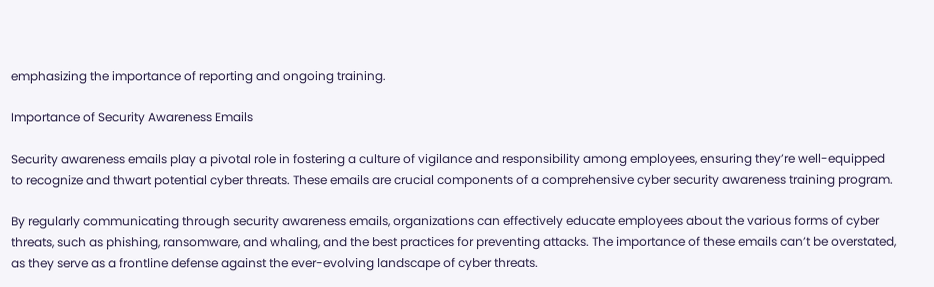emphasizing the importance of reporting and ongoing training.

Importance of Security Awareness Emails

Security awareness emails play a pivotal role in fostering a culture of vigilance and responsibility among employees, ensuring they’re well-equipped to recognize and thwart potential cyber threats. These emails are crucial components of a comprehensive cyber security awareness training program.

By regularly communicating through security awareness emails, organizations can effectively educate employees about the various forms of cyber threats, such as phishing, ransomware, and whaling, and the best practices for preventing attacks. The importance of these emails can’t be overstated, as they serve as a frontline defense against the ever-evolving landscape of cyber threats.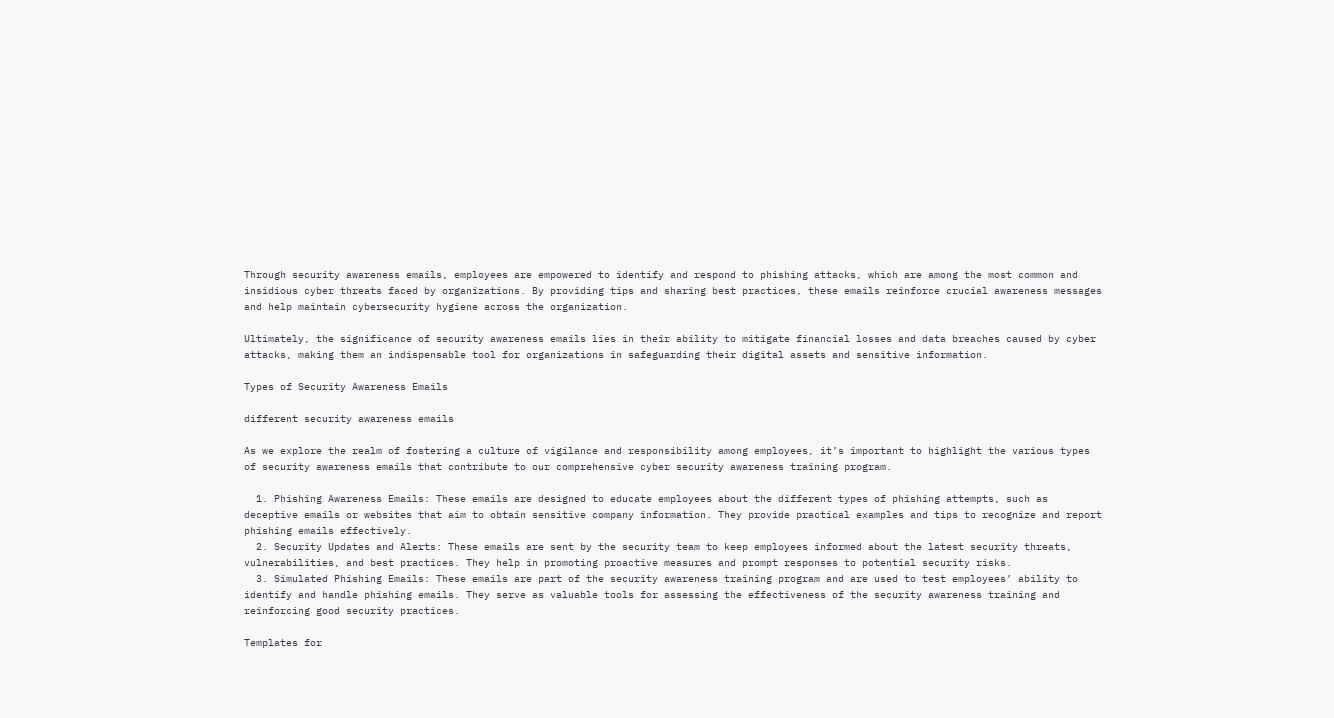Through security awareness emails, employees are empowered to identify and respond to phishing attacks, which are among the most common and insidious cyber threats faced by organizations. By providing tips and sharing best practices, these emails reinforce crucial awareness messages and help maintain cybersecurity hygiene across the organization.

Ultimately, the significance of security awareness emails lies in their ability to mitigate financial losses and data breaches caused by cyber attacks, making them an indispensable tool for organizations in safeguarding their digital assets and sensitive information.

Types of Security Awareness Emails

different security awareness emails

As we explore the realm of fostering a culture of vigilance and responsibility among employees, it’s important to highlight the various types of security awareness emails that contribute to our comprehensive cyber security awareness training program.

  1. Phishing Awareness Emails: These emails are designed to educate employees about the different types of phishing attempts, such as deceptive emails or websites that aim to obtain sensitive company information. They provide practical examples and tips to recognize and report phishing emails effectively.
  2. Security Updates and Alerts: These emails are sent by the security team to keep employees informed about the latest security threats, vulnerabilities, and best practices. They help in promoting proactive measures and prompt responses to potential security risks.
  3. Simulated Phishing Emails: These emails are part of the security awareness training program and are used to test employees’ ability to identify and handle phishing emails. They serve as valuable tools for assessing the effectiveness of the security awareness training and reinforcing good security practices.

Templates for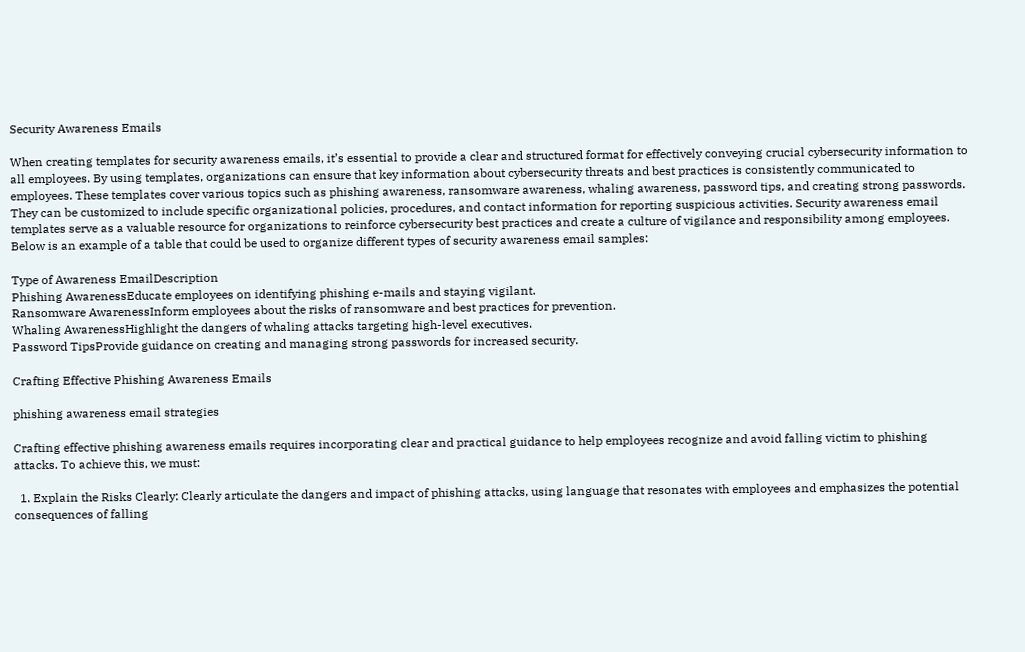Security Awareness Emails

When creating templates for security awareness emails, it’s essential to provide a clear and structured format for effectively conveying crucial cybersecurity information to all employees. By using templates, organizations can ensure that key information about cybersecurity threats and best practices is consistently communicated to employees. These templates cover various topics such as phishing awareness, ransomware awareness, whaling awareness, password tips, and creating strong passwords. They can be customized to include specific organizational policies, procedures, and contact information for reporting suspicious activities. Security awareness email templates serve as a valuable resource for organizations to reinforce cybersecurity best practices and create a culture of vigilance and responsibility among employees. Below is an example of a table that could be used to organize different types of security awareness email samples:

Type of Awareness EmailDescription
Phishing AwarenessEducate employees on identifying phishing e-mails and staying vigilant.
Ransomware AwarenessInform employees about the risks of ransomware and best practices for prevention.
Whaling AwarenessHighlight the dangers of whaling attacks targeting high-level executives.
Password TipsProvide guidance on creating and managing strong passwords for increased security.

Crafting Effective Phishing Awareness Emails

phishing awareness email strategies

Crafting effective phishing awareness emails requires incorporating clear and practical guidance to help employees recognize and avoid falling victim to phishing attacks. To achieve this, we must:

  1. Explain the Risks Clearly: Clearly articulate the dangers and impact of phishing attacks, using language that resonates with employees and emphasizes the potential consequences of falling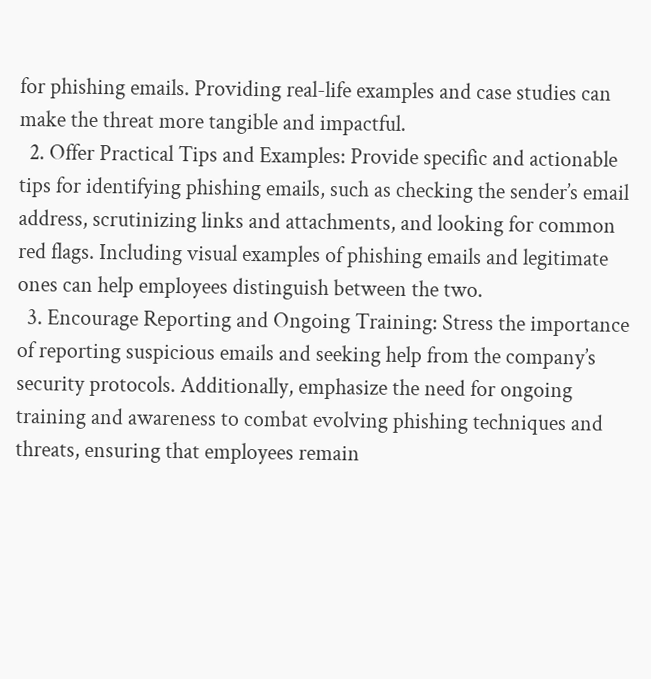for phishing emails. Providing real-life examples and case studies can make the threat more tangible and impactful.
  2. Offer Practical Tips and Examples: Provide specific and actionable tips for identifying phishing emails, such as checking the sender’s email address, scrutinizing links and attachments, and looking for common red flags. Including visual examples of phishing emails and legitimate ones can help employees distinguish between the two.
  3. Encourage Reporting and Ongoing Training: Stress the importance of reporting suspicious emails and seeking help from the company’s security protocols. Additionally, emphasize the need for ongoing training and awareness to combat evolving phishing techniques and threats, ensuring that employees remain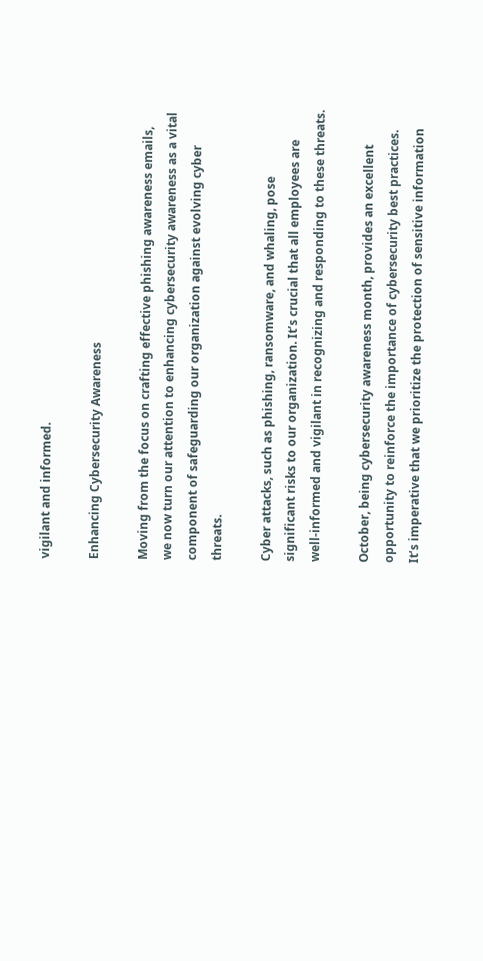vigilant and informed.

Enhancing Cybersecurity Awareness

Moving from the focus on crafting effective phishing awareness emails, we now turn our attention to enhancing cybersecurity awareness as a vital component of safeguarding our organization against evolving cyber threats.

Cyber attacks, such as phishing, ransomware, and whaling, pose significant risks to our organization. It’s crucial that all employees are well-informed and vigilant in recognizing and responding to these threats.

October, being cybersecurity awareness month, provides an excellent opportunity to reinforce the importance of cybersecurity best practices. It’s imperative that we prioritize the protection of sensitive information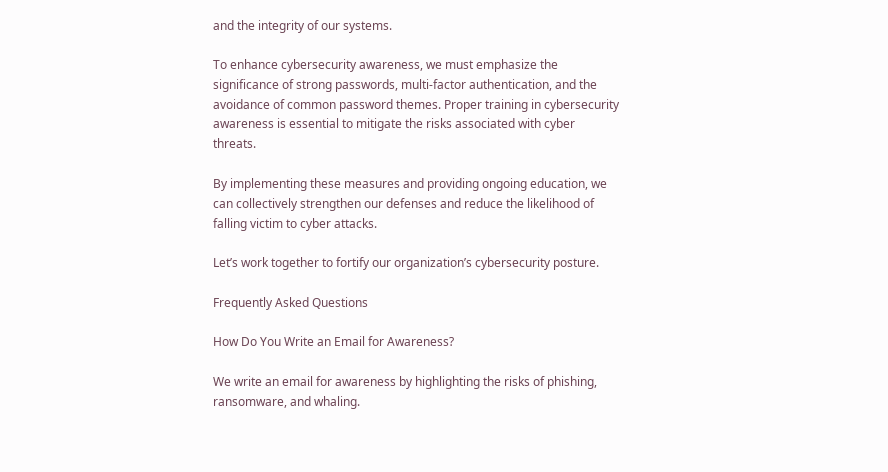and the integrity of our systems.

To enhance cybersecurity awareness, we must emphasize the significance of strong passwords, multi-factor authentication, and the avoidance of common password themes. Proper training in cybersecurity awareness is essential to mitigate the risks associated with cyber threats.

By implementing these measures and providing ongoing education, we can collectively strengthen our defenses and reduce the likelihood of falling victim to cyber attacks.

Let’s work together to fortify our organization’s cybersecurity posture.

Frequently Asked Questions

How Do You Write an Email for Awareness?

We write an email for awareness by highlighting the risks of phishing, ransomware, and whaling.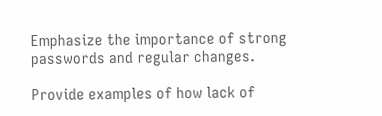Emphasize the importance of strong passwords and regular changes.

Provide examples of how lack of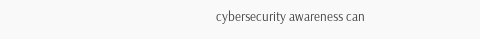cybersecurity awareness can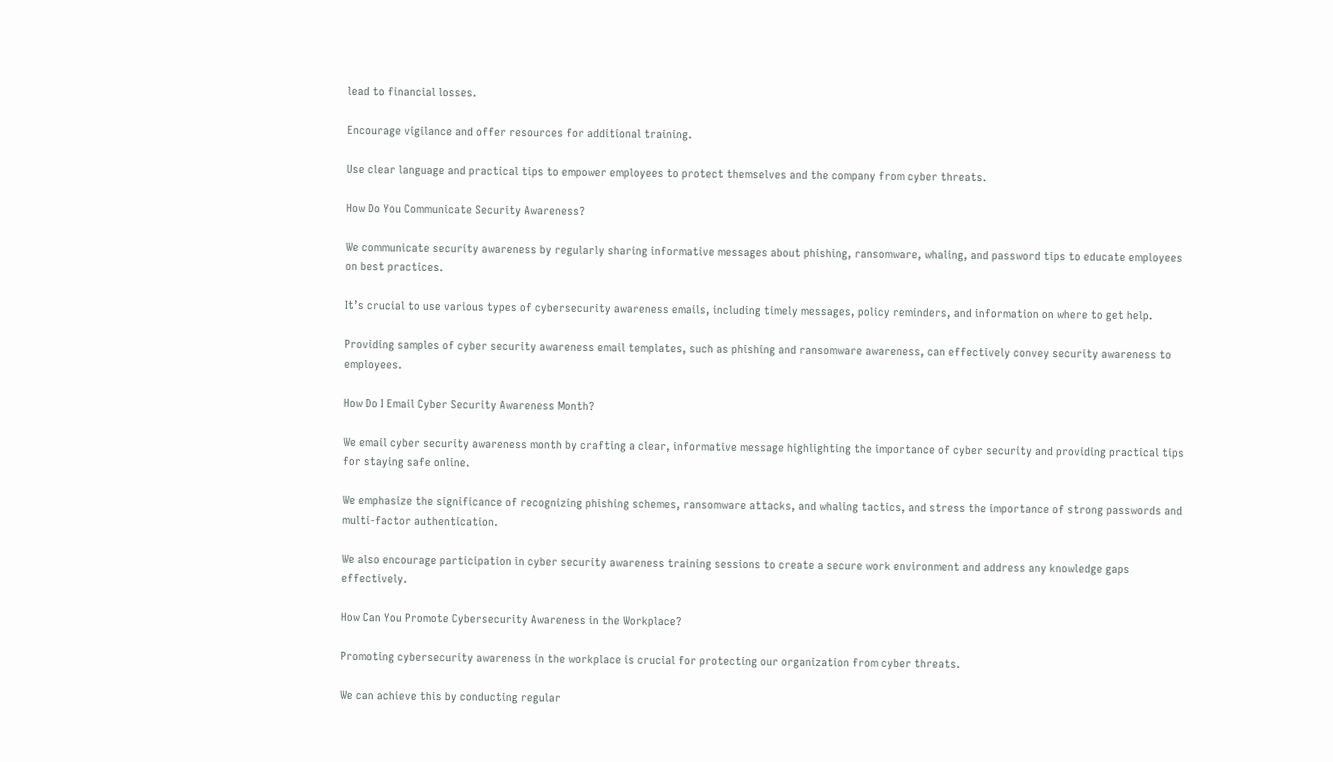lead to financial losses.

Encourage vigilance and offer resources for additional training.

Use clear language and practical tips to empower employees to protect themselves and the company from cyber threats.

How Do You Communicate Security Awareness?

We communicate security awareness by regularly sharing informative messages about phishing, ransomware, whaling, and password tips to educate employees on best practices.

It’s crucial to use various types of cybersecurity awareness emails, including timely messages, policy reminders, and information on where to get help.

Providing samples of cyber security awareness email templates, such as phishing and ransomware awareness, can effectively convey security awareness to employees.

How Do I Email Cyber Security Awareness Month?

We email cyber security awareness month by crafting a clear, informative message highlighting the importance of cyber security and providing practical tips for staying safe online.

We emphasize the significance of recognizing phishing schemes, ransomware attacks, and whaling tactics, and stress the importance of strong passwords and multi-factor authentication.

We also encourage participation in cyber security awareness training sessions to create a secure work environment and address any knowledge gaps effectively.

How Can You Promote Cybersecurity Awareness in the Workplace?

Promoting cybersecurity awareness in the workplace is crucial for protecting our organization from cyber threats.

We can achieve this by conducting regular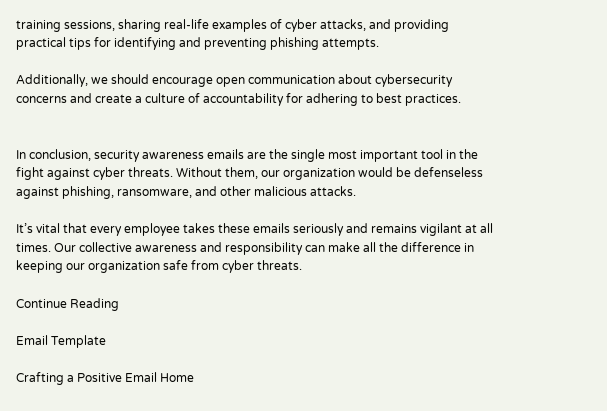training sessions, sharing real-life examples of cyber attacks, and providing practical tips for identifying and preventing phishing attempts.

Additionally, we should encourage open communication about cybersecurity concerns and create a culture of accountability for adhering to best practices.


In conclusion, security awareness emails are the single most important tool in the fight against cyber threats. Without them, our organization would be defenseless against phishing, ransomware, and other malicious attacks.

It’s vital that every employee takes these emails seriously and remains vigilant at all times. Our collective awareness and responsibility can make all the difference in keeping our organization safe from cyber threats.

Continue Reading

Email Template

Crafting a Positive Email Home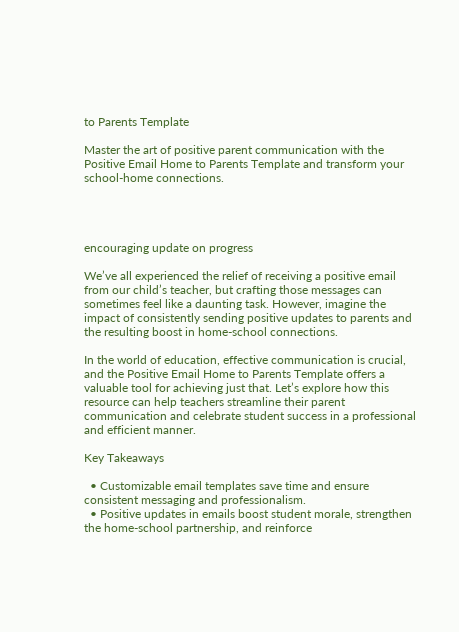to Parents Template

Master the art of positive parent communication with the Positive Email Home to Parents Template and transform your school-home connections.




encouraging update on progress

We’ve all experienced the relief of receiving a positive email from our child’s teacher, but crafting those messages can sometimes feel like a daunting task. However, imagine the impact of consistently sending positive updates to parents and the resulting boost in home-school connections.

In the world of education, effective communication is crucial, and the Positive Email Home to Parents Template offers a valuable tool for achieving just that. Let’s explore how this resource can help teachers streamline their parent communication and celebrate student success in a professional and efficient manner.

Key Takeaways

  • Customizable email templates save time and ensure consistent messaging and professionalism.
  • Positive updates in emails boost student morale, strengthen the home-school partnership, and reinforce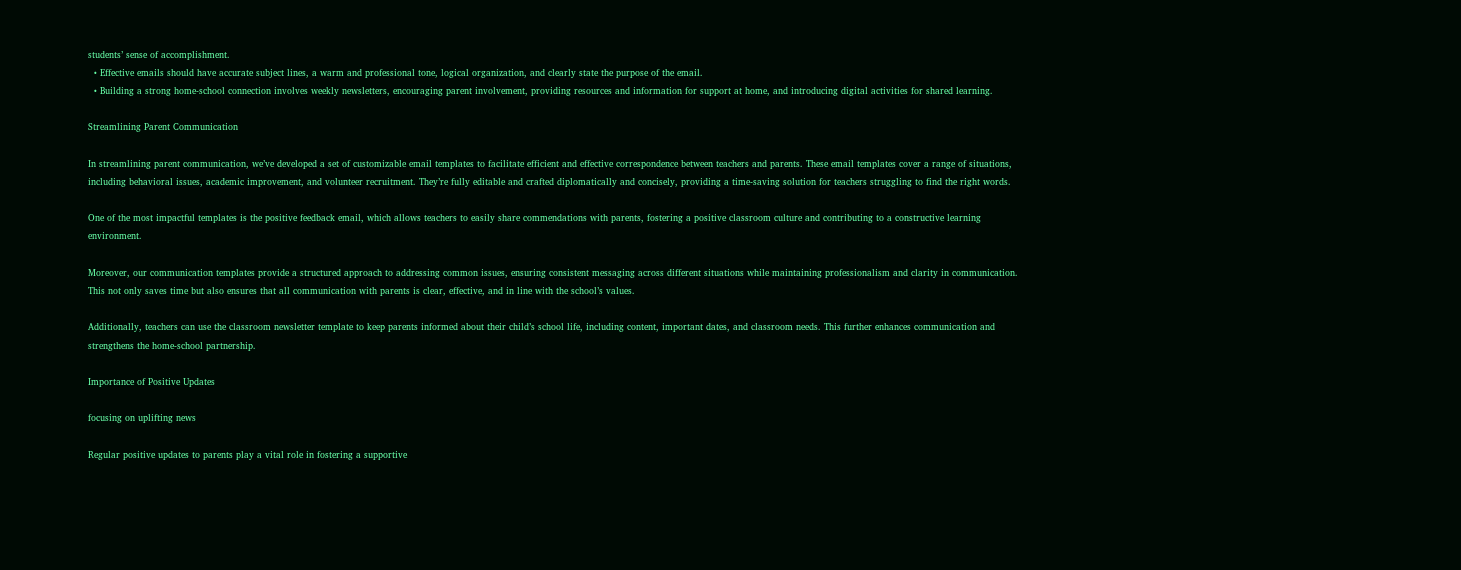students’ sense of accomplishment.
  • Effective emails should have accurate subject lines, a warm and professional tone, logical organization, and clearly state the purpose of the email.
  • Building a strong home-school connection involves weekly newsletters, encouraging parent involvement, providing resources and information for support at home, and introducing digital activities for shared learning.

Streamlining Parent Communication

In streamlining parent communication, we’ve developed a set of customizable email templates to facilitate efficient and effective correspondence between teachers and parents. These email templates cover a range of situations, including behavioral issues, academic improvement, and volunteer recruitment. They’re fully editable and crafted diplomatically and concisely, providing a time-saving solution for teachers struggling to find the right words.

One of the most impactful templates is the positive feedback email, which allows teachers to easily share commendations with parents, fostering a positive classroom culture and contributing to a constructive learning environment.

Moreover, our communication templates provide a structured approach to addressing common issues, ensuring consistent messaging across different situations while maintaining professionalism and clarity in communication. This not only saves time but also ensures that all communication with parents is clear, effective, and in line with the school’s values.

Additionally, teachers can use the classroom newsletter template to keep parents informed about their child’s school life, including content, important dates, and classroom needs. This further enhances communication and strengthens the home-school partnership.

Importance of Positive Updates

focusing on uplifting news

Regular positive updates to parents play a vital role in fostering a supportive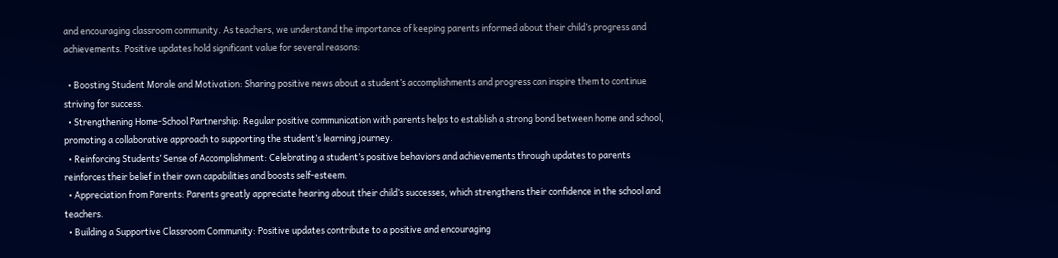and encouraging classroom community. As teachers, we understand the importance of keeping parents informed about their child’s progress and achievements. Positive updates hold significant value for several reasons:

  • Boosting Student Morale and Motivation: Sharing positive news about a student’s accomplishments and progress can inspire them to continue striving for success.
  • Strengthening Home-School Partnership: Regular positive communication with parents helps to establish a strong bond between home and school, promoting a collaborative approach to supporting the student’s learning journey.
  • Reinforcing Students’ Sense of Accomplishment: Celebrating a student’s positive behaviors and achievements through updates to parents reinforces their belief in their own capabilities and boosts self-esteem.
  • Appreciation from Parents: Parents greatly appreciate hearing about their child’s successes, which strengthens their confidence in the school and teachers.
  • Building a Supportive Classroom Community: Positive updates contribute to a positive and encouraging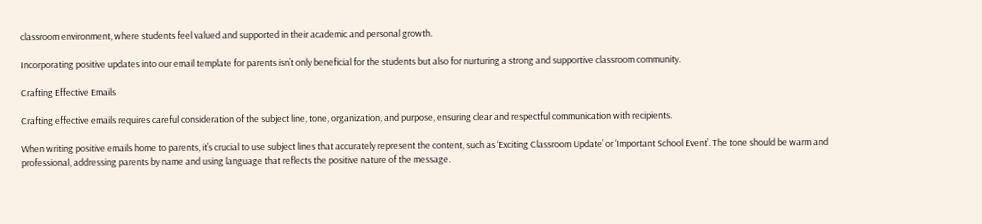classroom environment, where students feel valued and supported in their academic and personal growth.

Incorporating positive updates into our email template for parents isn’t only beneficial for the students but also for nurturing a strong and supportive classroom community.

Crafting Effective Emails

Crafting effective emails requires careful consideration of the subject line, tone, organization, and purpose, ensuring clear and respectful communication with recipients.

When writing positive emails home to parents, it’s crucial to use subject lines that accurately represent the content, such as ‘Exciting Classroom Update’ or ‘Important School Event’. The tone should be warm and professional, addressing parents by name and using language that reflects the positive nature of the message.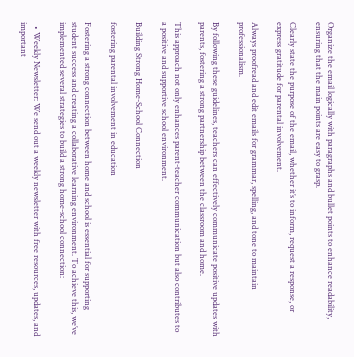Organize the email logically with paragraphs and bullet points to enhance readability, ensuring that the main points are easy to grasp.

Clearly state the purpose of the email, whether it’s to inform, request a response, or express gratitude for parental involvement.

Always proofread and edit emails for grammar, spelling, and tone to maintain professionalism.

By following these guidelines, teachers can effectively communicate positive updates with parents, fostering a strong partnership between the classroom and home.

This approach not only enhances parent-teacher communication but also contributes to a positive and supportive school environment.

Building Strong Home-School Connection

fostering parental involvement in education

Fostering a strong connection between home and school is essential for supporting student success and creating a collaborative learning environment. To achieve this, we’ve implemented several strategies to build a strong home-school connection:

  • Weekly Newsletter: We send out a weekly newsletter with free resources, updates, and important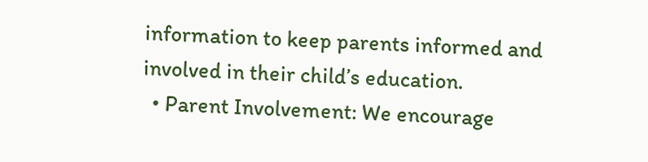information to keep parents informed and involved in their child’s education.
  • Parent Involvement: We encourage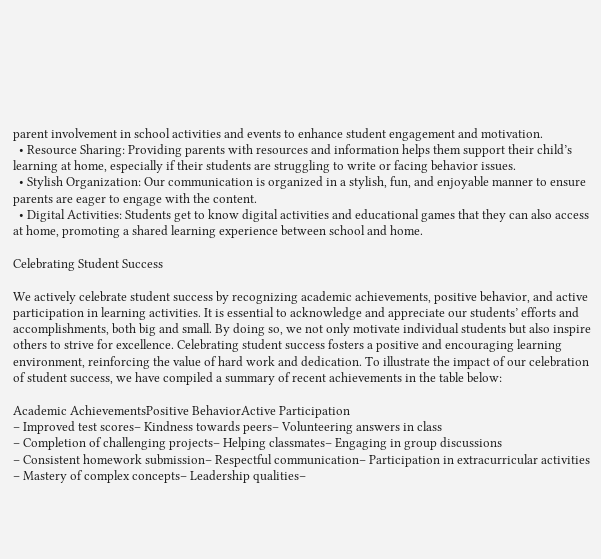parent involvement in school activities and events to enhance student engagement and motivation.
  • Resource Sharing: Providing parents with resources and information helps them support their child’s learning at home, especially if their students are struggling to write or facing behavior issues.
  • Stylish Organization: Our communication is organized in a stylish, fun, and enjoyable manner to ensure parents are eager to engage with the content.
  • Digital Activities: Students get to know digital activities and educational games that they can also access at home, promoting a shared learning experience between school and home.

Celebrating Student Success

We actively celebrate student success by recognizing academic achievements, positive behavior, and active participation in learning activities. It is essential to acknowledge and appreciate our students’ efforts and accomplishments, both big and small. By doing so, we not only motivate individual students but also inspire others to strive for excellence. Celebrating student success fosters a positive and encouraging learning environment, reinforcing the value of hard work and dedication. To illustrate the impact of our celebration of student success, we have compiled a summary of recent achievements in the table below:

Academic AchievementsPositive BehaviorActive Participation
– Improved test scores– Kindness towards peers– Volunteering answers in class
– Completion of challenging projects– Helping classmates– Engaging in group discussions
– Consistent homework submission– Respectful communication– Participation in extracurricular activities
– Mastery of complex concepts– Leadership qualities–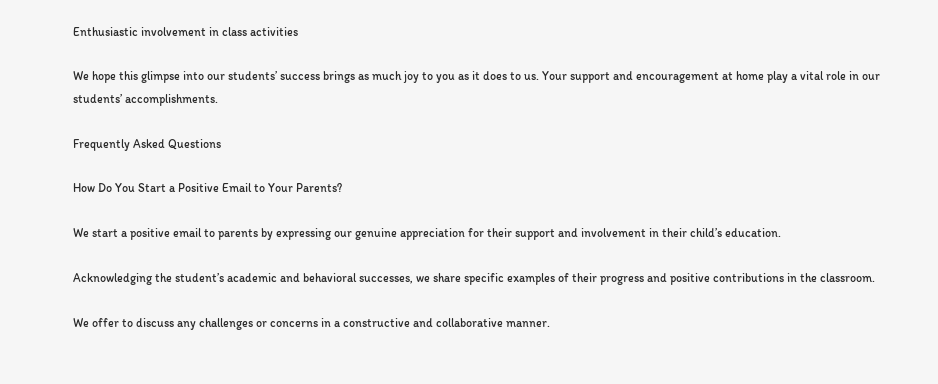Enthusiastic involvement in class activities

We hope this glimpse into our students’ success brings as much joy to you as it does to us. Your support and encouragement at home play a vital role in our students’ accomplishments.

Frequently Asked Questions

How Do You Start a Positive Email to Your Parents?

We start a positive email to parents by expressing our genuine appreciation for their support and involvement in their child’s education.

Acknowledging the student’s academic and behavioral successes, we share specific examples of their progress and positive contributions in the classroom.

We offer to discuss any challenges or concerns in a constructive and collaborative manner.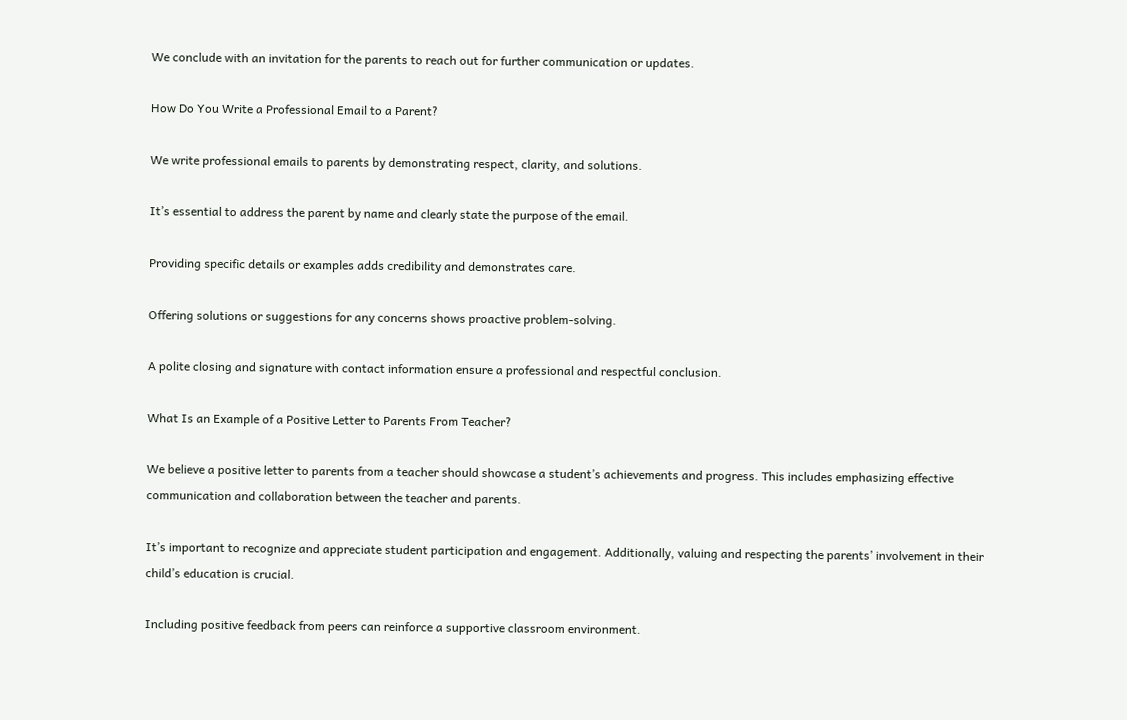We conclude with an invitation for the parents to reach out for further communication or updates.

How Do You Write a Professional Email to a Parent?

We write professional emails to parents by demonstrating respect, clarity, and solutions.

It’s essential to address the parent by name and clearly state the purpose of the email.

Providing specific details or examples adds credibility and demonstrates care.

Offering solutions or suggestions for any concerns shows proactive problem-solving.

A polite closing and signature with contact information ensure a professional and respectful conclusion.

What Is an Example of a Positive Letter to Parents From Teacher?

We believe a positive letter to parents from a teacher should showcase a student’s achievements and progress. This includes emphasizing effective communication and collaboration between the teacher and parents.

It’s important to recognize and appreciate student participation and engagement. Additionally, valuing and respecting the parents’ involvement in their child’s education is crucial.

Including positive feedback from peers can reinforce a supportive classroom environment.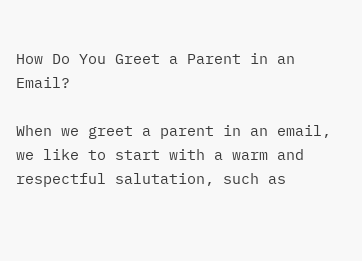How Do You Greet a Parent in an Email?

When we greet a parent in an email, we like to start with a warm and respectful salutation, such as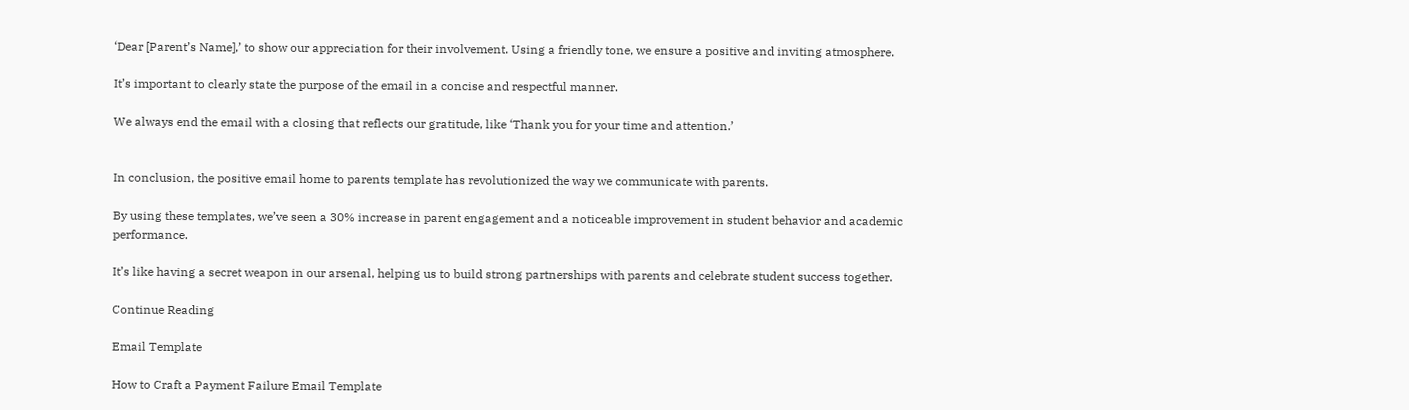‘Dear [Parent’s Name],’ to show our appreciation for their involvement. Using a friendly tone, we ensure a positive and inviting atmosphere.

It’s important to clearly state the purpose of the email in a concise and respectful manner.

We always end the email with a closing that reflects our gratitude, like ‘Thank you for your time and attention.’


In conclusion, the positive email home to parents template has revolutionized the way we communicate with parents.

By using these templates, we’ve seen a 30% increase in parent engagement and a noticeable improvement in student behavior and academic performance.

It’s like having a secret weapon in our arsenal, helping us to build strong partnerships with parents and celebrate student success together.

Continue Reading

Email Template

How to Craft a Payment Failure Email Template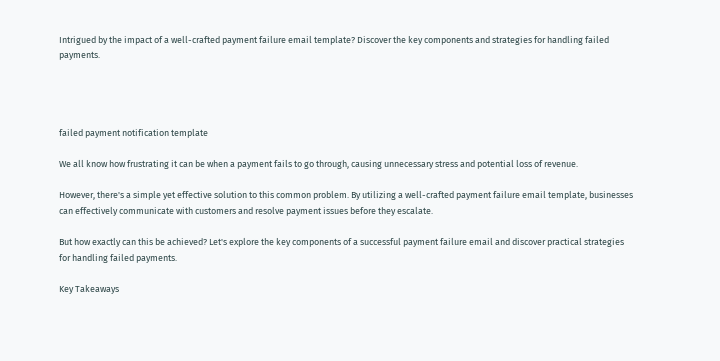Intrigued by the impact of a well-crafted payment failure email template? Discover the key components and strategies for handling failed payments.




failed payment notification template

We all know how frustrating it can be when a payment fails to go through, causing unnecessary stress and potential loss of revenue.

However, there's a simple yet effective solution to this common problem. By utilizing a well-crafted payment failure email template, businesses can effectively communicate with customers and resolve payment issues before they escalate.

But how exactly can this be achieved? Let's explore the key components of a successful payment failure email and discover practical strategies for handling failed payments.

Key Takeaways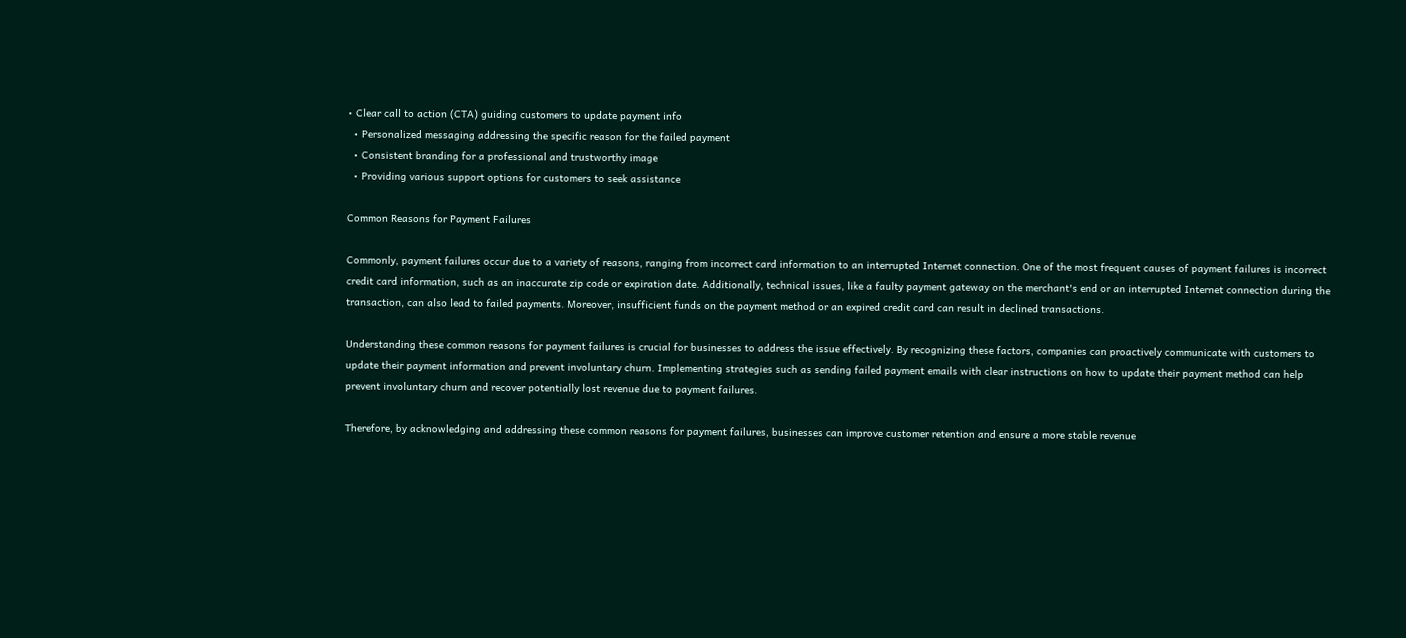• Clear call to action (CTA) guiding customers to update payment info
  • Personalized messaging addressing the specific reason for the failed payment
  • Consistent branding for a professional and trustworthy image
  • Providing various support options for customers to seek assistance

Common Reasons for Payment Failures

Commonly, payment failures occur due to a variety of reasons, ranging from incorrect card information to an interrupted Internet connection. One of the most frequent causes of payment failures is incorrect credit card information, such as an inaccurate zip code or expiration date. Additionally, technical issues, like a faulty payment gateway on the merchant's end or an interrupted Internet connection during the transaction, can also lead to failed payments. Moreover, insufficient funds on the payment method or an expired credit card can result in declined transactions.

Understanding these common reasons for payment failures is crucial for businesses to address the issue effectively. By recognizing these factors, companies can proactively communicate with customers to update their payment information and prevent involuntary churn. Implementing strategies such as sending failed payment emails with clear instructions on how to update their payment method can help prevent involuntary churn and recover potentially lost revenue due to payment failures.

Therefore, by acknowledging and addressing these common reasons for payment failures, businesses can improve customer retention and ensure a more stable revenue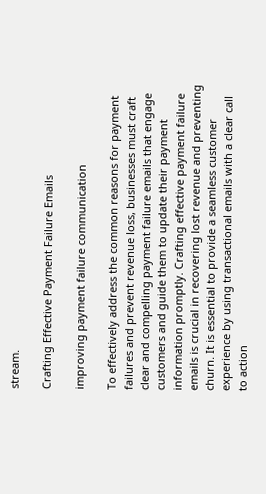stream.

Crafting Effective Payment Failure Emails

improving payment failure communication

To effectively address the common reasons for payment failures and prevent revenue loss, businesses must craft clear and compelling payment failure emails that engage customers and guide them to update their payment information promptly. Crafting effective payment failure emails is crucial in recovering lost revenue and preventing churn. It is essential to provide a seamless customer experience by using transactional emails with a clear call to action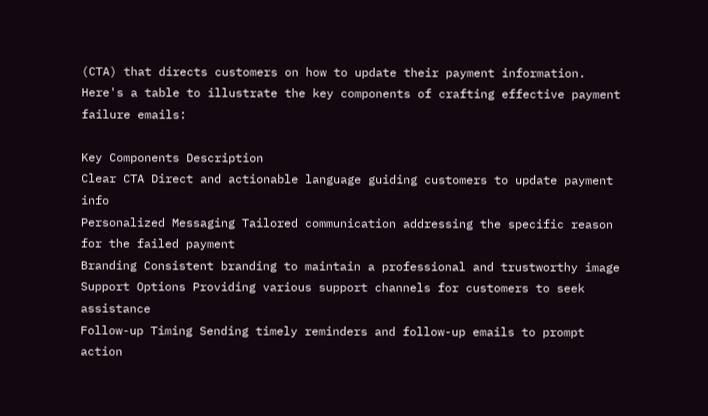(CTA) that directs customers on how to update their payment information. Here's a table to illustrate the key components of crafting effective payment failure emails:

Key Components Description
Clear CTA Direct and actionable language guiding customers to update payment info
Personalized Messaging Tailored communication addressing the specific reason for the failed payment
Branding Consistent branding to maintain a professional and trustworthy image
Support Options Providing various support channels for customers to seek assistance
Follow-up Timing Sending timely reminders and follow-up emails to prompt action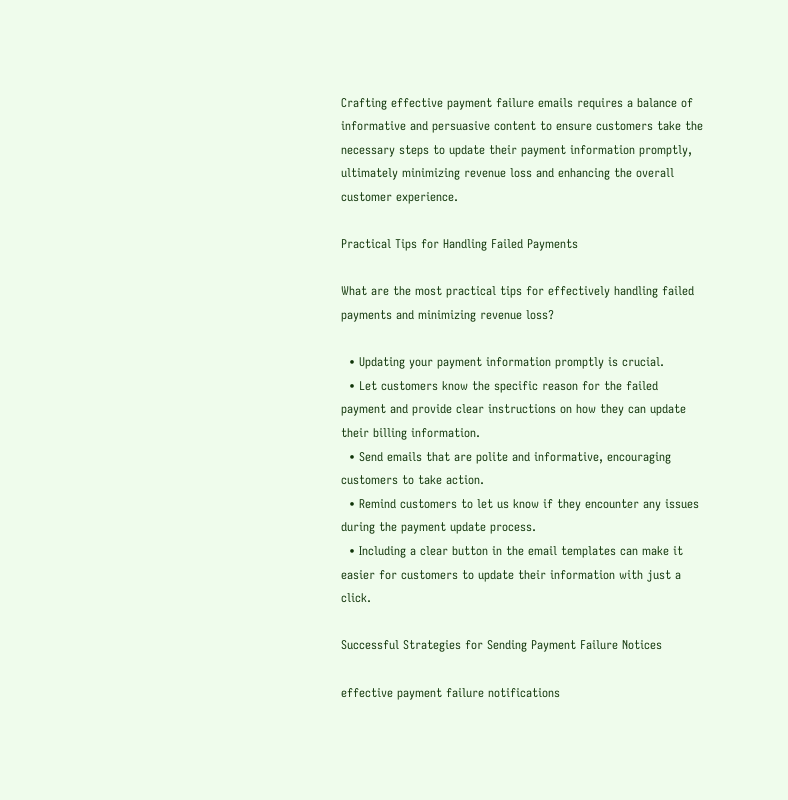Crafting effective payment failure emails requires a balance of informative and persuasive content to ensure customers take the necessary steps to update their payment information promptly, ultimately minimizing revenue loss and enhancing the overall customer experience.

Practical Tips for Handling Failed Payments

What are the most practical tips for effectively handling failed payments and minimizing revenue loss?

  • Updating your payment information promptly is crucial.
  • Let customers know the specific reason for the failed payment and provide clear instructions on how they can update their billing information.
  • Send emails that are polite and informative, encouraging customers to take action.
  • Remind customers to let us know if they encounter any issues during the payment update process.
  • Including a clear button in the email templates can make it easier for customers to update their information with just a click.

Successful Strategies for Sending Payment Failure Notices

effective payment failure notifications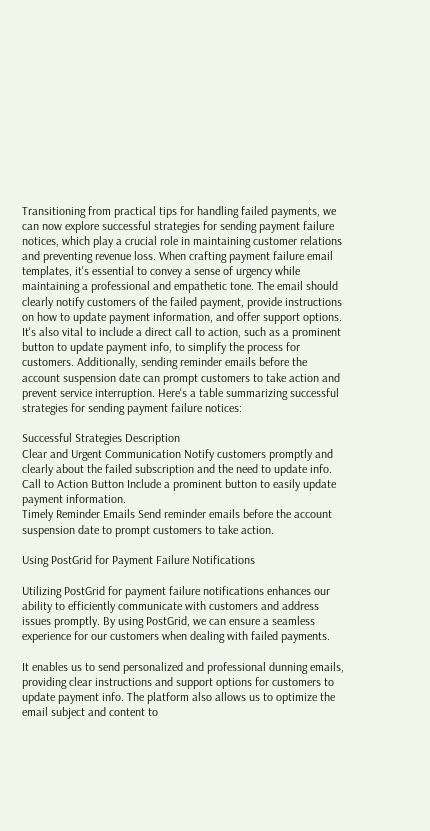Transitioning from practical tips for handling failed payments, we can now explore successful strategies for sending payment failure notices, which play a crucial role in maintaining customer relations and preventing revenue loss. When crafting payment failure email templates, it's essential to convey a sense of urgency while maintaining a professional and empathetic tone. The email should clearly notify customers of the failed payment, provide instructions on how to update payment information, and offer support options. It's also vital to include a direct call to action, such as a prominent button to update payment info, to simplify the process for customers. Additionally, sending reminder emails before the account suspension date can prompt customers to take action and prevent service interruption. Here's a table summarizing successful strategies for sending payment failure notices:

Successful Strategies Description
Clear and Urgent Communication Notify customers promptly and clearly about the failed subscription and the need to update info.
Call to Action Button Include a prominent button to easily update payment information.
Timely Reminder Emails Send reminder emails before the account suspension date to prompt customers to take action.

Using PostGrid for Payment Failure Notifications

Utilizing PostGrid for payment failure notifications enhances our ability to efficiently communicate with customers and address issues promptly. By using PostGrid, we can ensure a seamless experience for our customers when dealing with failed payments.

It enables us to send personalized and professional dunning emails, providing clear instructions and support options for customers to update payment info. The platform also allows us to optimize the email subject and content to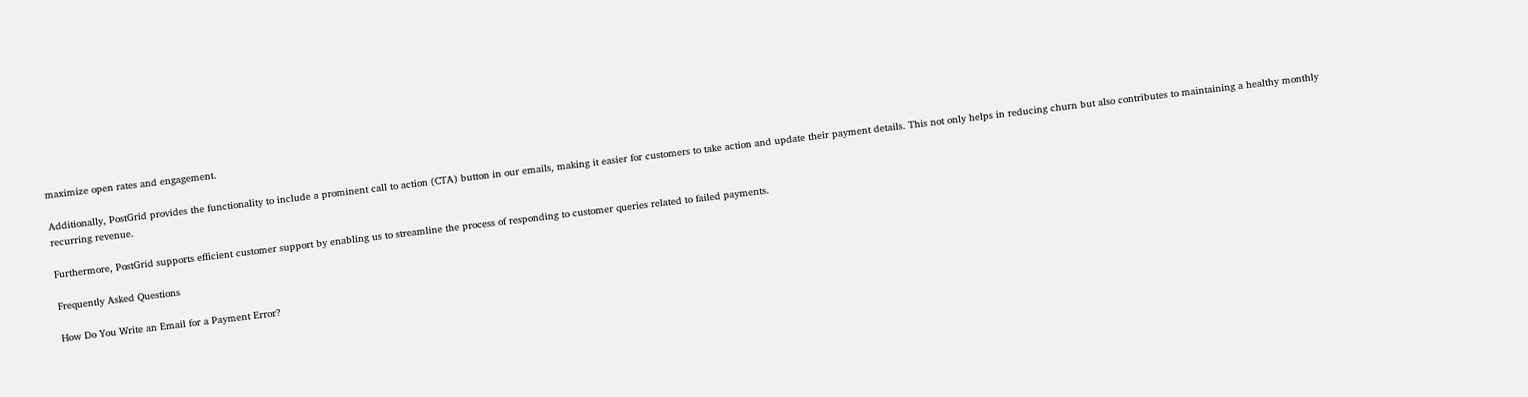maximize open rates and engagement.

Additionally, PostGrid provides the functionality to include a prominent call to action (CTA) button in our emails, making it easier for customers to take action and update their payment details. This not only helps in reducing churn but also contributes to maintaining a healthy monthly recurring revenue.

Furthermore, PostGrid supports efficient customer support by enabling us to streamline the process of responding to customer queries related to failed payments.

Frequently Asked Questions

How Do You Write an Email for a Payment Error?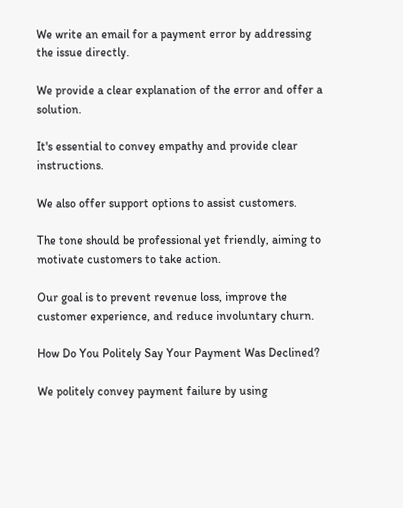We write an email for a payment error by addressing the issue directly.

We provide a clear explanation of the error and offer a solution.

It's essential to convey empathy and provide clear instructions.

We also offer support options to assist customers.

The tone should be professional yet friendly, aiming to motivate customers to take action.

Our goal is to prevent revenue loss, improve the customer experience, and reduce involuntary churn.

How Do You Politely Say Your Payment Was Declined?

We politely convey payment failure by using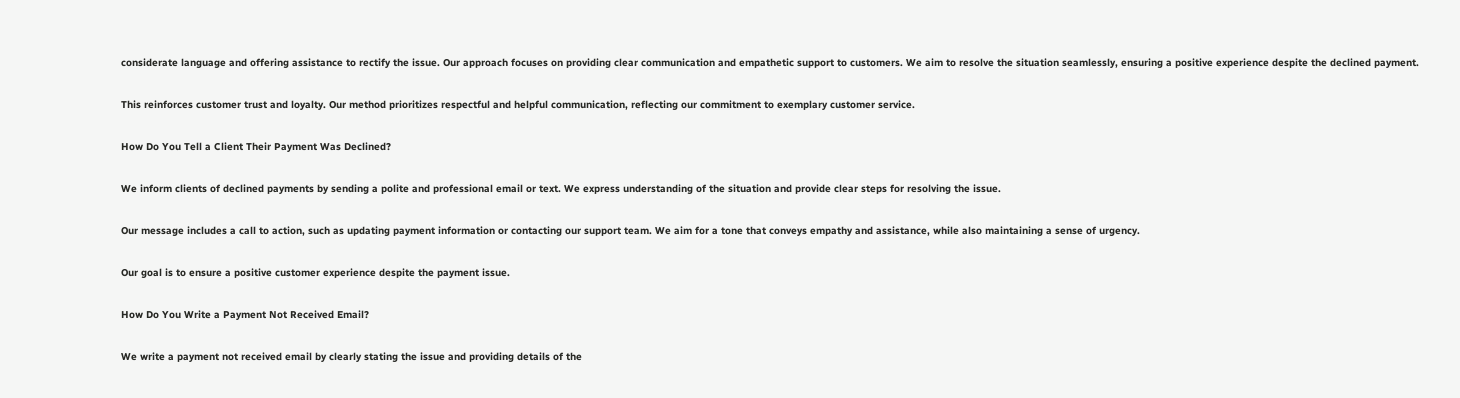considerate language and offering assistance to rectify the issue. Our approach focuses on providing clear communication and empathetic support to customers. We aim to resolve the situation seamlessly, ensuring a positive experience despite the declined payment.

This reinforces customer trust and loyalty. Our method prioritizes respectful and helpful communication, reflecting our commitment to exemplary customer service.

How Do You Tell a Client Their Payment Was Declined?

We inform clients of declined payments by sending a polite and professional email or text. We express understanding of the situation and provide clear steps for resolving the issue.

Our message includes a call to action, such as updating payment information or contacting our support team. We aim for a tone that conveys empathy and assistance, while also maintaining a sense of urgency.

Our goal is to ensure a positive customer experience despite the payment issue.

How Do You Write a Payment Not Received Email?

We write a payment not received email by clearly stating the issue and providing details of the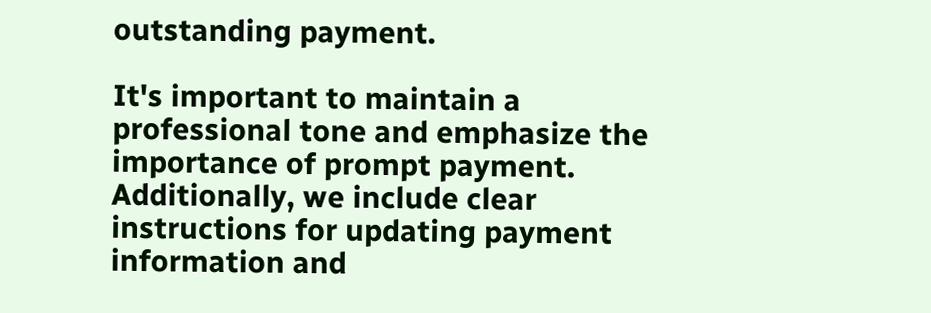outstanding payment.

It's important to maintain a professional tone and emphasize the importance of prompt payment. Additionally, we include clear instructions for updating payment information and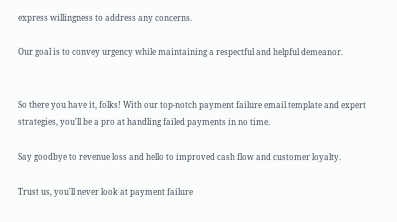express willingness to address any concerns.

Our goal is to convey urgency while maintaining a respectful and helpful demeanor.


So there you have it, folks! With our top-notch payment failure email template and expert strategies, you'll be a pro at handling failed payments in no time.

Say goodbye to revenue loss and hello to improved cash flow and customer loyalty.

Trust us, you'll never look at payment failure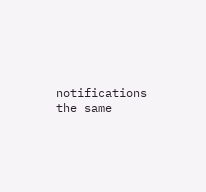notifications the same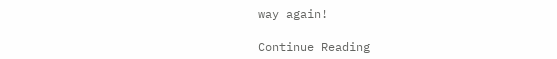way again!

Continue Reading